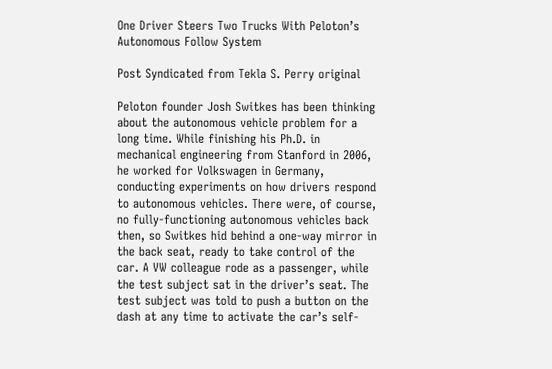One Driver Steers Two Trucks With Peloton’s Autonomous Follow System

Post Syndicated from Tekla S. Perry original

Peloton founder Josh Switkes has been thinking about the autonomous vehicle problem for a long time. While finishing his Ph.D. in mechanical engineering from Stanford in 2006, he worked for Volkswagen in Germany, conducting experiments on how drivers respond to autonomous vehicles. There were, of course, no fully-functioning autonomous vehicles back then, so Switkes hid behind a one-way mirror in the back seat, ready to take control of the car. A VW colleague rode as a passenger, while the test subject sat in the driver’s seat. The test subject was told to push a button on the dash at any time to activate the car’s self-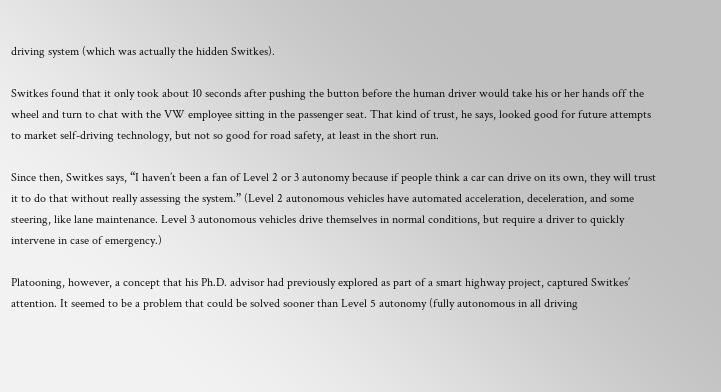driving system (which was actually the hidden Switkes).

Switkes found that it only took about 10 seconds after pushing the button before the human driver would take his or her hands off the wheel and turn to chat with the VW employee sitting in the passenger seat. That kind of trust, he says, looked good for future attempts to market self-driving technology, but not so good for road safety, at least in the short run.

Since then, Switkes says, “I haven’t been a fan of Level 2 or 3 autonomy because if people think a car can drive on its own, they will trust it to do that without really assessing the system.” (Level 2 autonomous vehicles have automated acceleration, deceleration, and some steering, like lane maintenance. Level 3 autonomous vehicles drive themselves in normal conditions, but require a driver to quickly intervene in case of emergency.)

Platooning, however, a concept that his Ph.D. advisor had previously explored as part of a smart highway project, captured Switkes’ attention. It seemed to be a problem that could be solved sooner than Level 5 autonomy (fully autonomous in all driving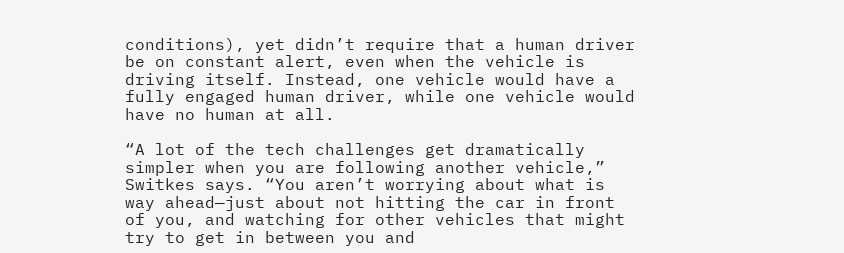conditions), yet didn’t require that a human driver be on constant alert, even when the vehicle is driving itself. Instead, one vehicle would have a fully engaged human driver, while one vehicle would have no human at all.

“A lot of the tech challenges get dramatically simpler when you are following another vehicle,” Switkes says. “You aren’t worrying about what is way ahead—just about not hitting the car in front of you, and watching for other vehicles that might try to get in between you and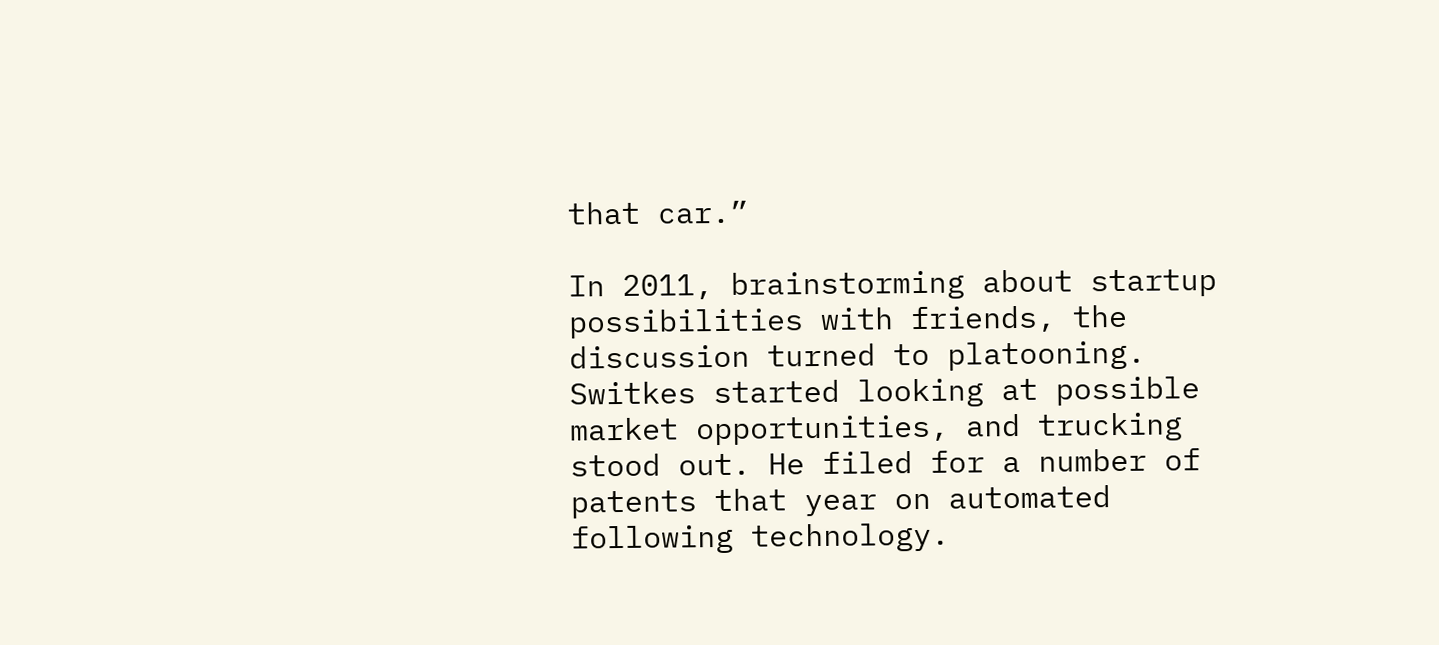that car.”

In 2011, brainstorming about startup possibilities with friends, the discussion turned to platooning. Switkes started looking at possible market opportunities, and trucking stood out. He filed for a number of patents that year on automated following technology.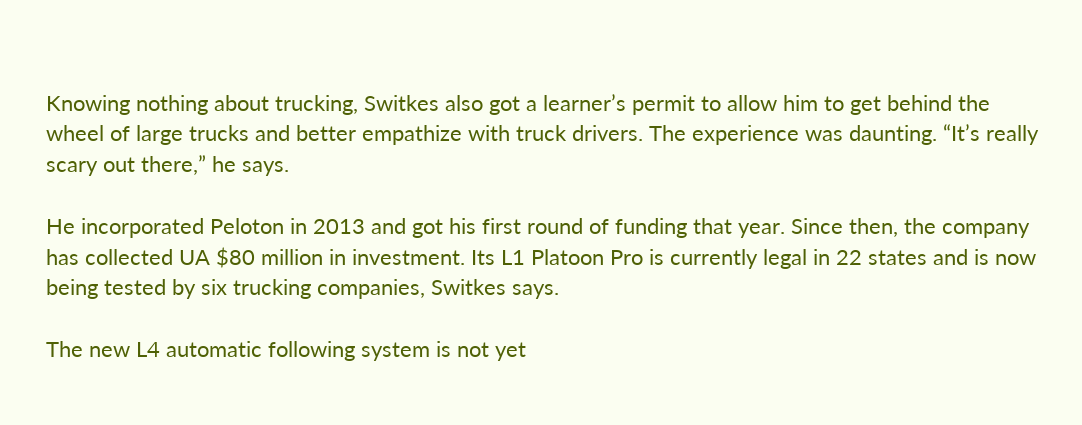Knowing nothing about trucking, Switkes also got a learner’s permit to allow him to get behind the wheel of large trucks and better empathize with truck drivers. The experience was daunting. “It’s really scary out there,” he says.

He incorporated Peloton in 2013 and got his first round of funding that year. Since then, the company has collected UA $80 million in investment. Its L1 Platoon Pro is currently legal in 22 states and is now being tested by six trucking companies, Switkes says.

The new L4 automatic following system is not yet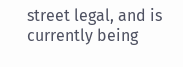street legal, and is currently being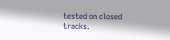tested on closed tracks.